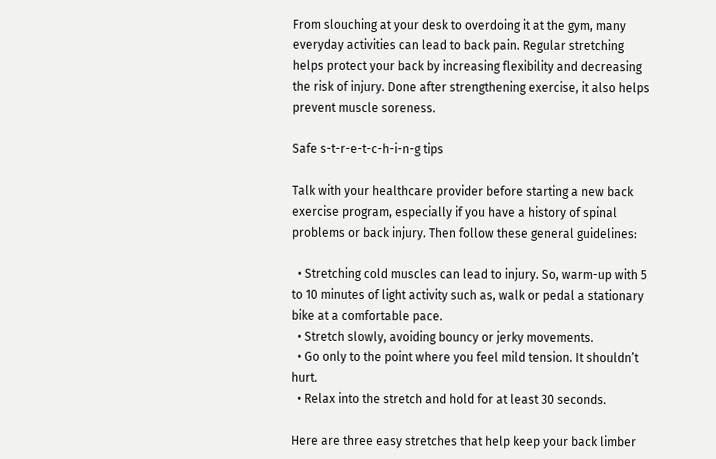From slouching at your desk to overdoing it at the gym, many everyday activities can lead to back pain. Regular stretching helps protect your back by increasing flexibility and decreasing the risk of injury. Done after strengthening exercise, it also helps prevent muscle soreness.

Safe s-t-r-e-t-c-h-i-n-g tips

Talk with your healthcare provider before starting a new back exercise program, especially if you have a history of spinal problems or back injury. Then follow these general guidelines:

  • Stretching cold muscles can lead to injury. So, warm-up with 5 to 10 minutes of light activity such as, walk or pedal a stationary bike at a comfortable pace.
  • Stretch slowly, avoiding bouncy or jerky movements.
  • Go only to the point where you feel mild tension. It shouldn’t hurt.
  • Relax into the stretch and hold for at least 30 seconds.

Here are three easy stretches that help keep your back limber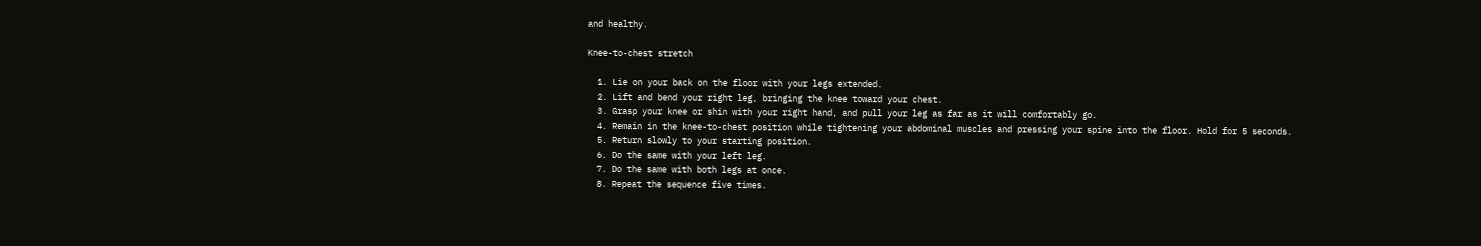and healthy.

Knee-to-chest stretch

  1. Lie on your back on the floor with your legs extended.
  2. Lift and bend your right leg, bringing the knee toward your chest.
  3. Grasp your knee or shin with your right hand, and pull your leg as far as it will comfortably go.
  4. Remain in the knee-to-chest position while tightening your abdominal muscles and pressing your spine into the floor. Hold for 5 seconds.
  5. Return slowly to your starting position.
  6. Do the same with your left leg.
  7. Do the same with both legs at once.
  8. Repeat the sequence five times.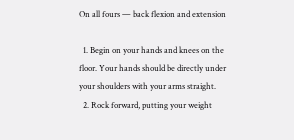On all fours — back flexion and extension

  1. Begin on your hands and knees on the floor. Your hands should be directly under your shoulders with your arms straight.
  2. Rock forward, putting your weight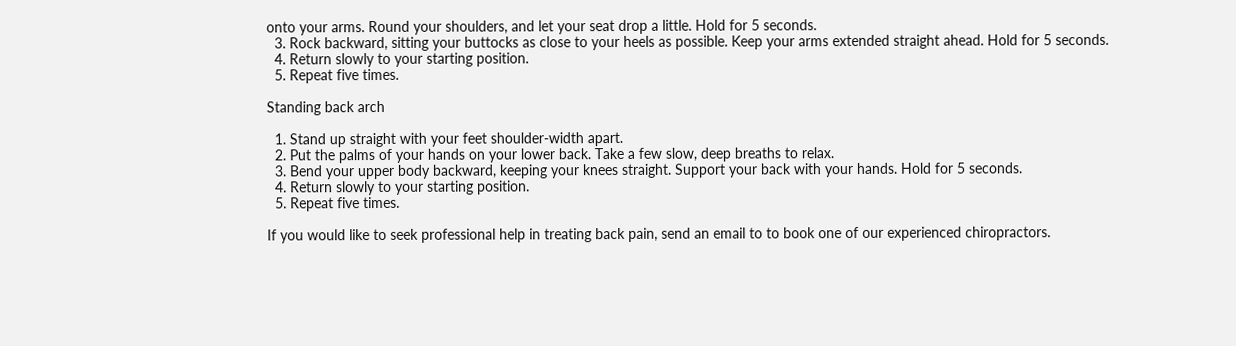onto your arms. Round your shoulders, and let your seat drop a little. Hold for 5 seconds.
  3. Rock backward, sitting your buttocks as close to your heels as possible. Keep your arms extended straight ahead. Hold for 5 seconds.
  4. Return slowly to your starting position.
  5. Repeat five times.

Standing back arch

  1. Stand up straight with your feet shoulder-width apart.
  2. Put the palms of your hands on your lower back. Take a few slow, deep breaths to relax.
  3. Bend your upper body backward, keeping your knees straight. Support your back with your hands. Hold for 5 seconds.
  4. Return slowly to your starting position.
  5. Repeat five times.

If you would like to seek professional help in treating back pain, send an email to to book one of our experienced chiropractors.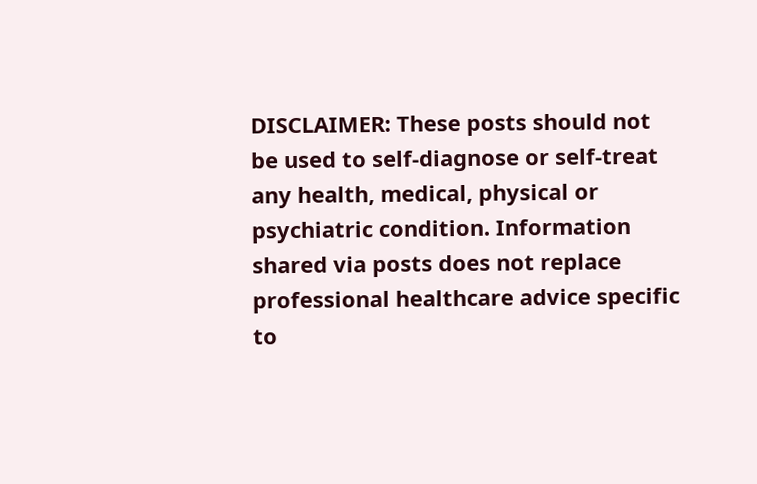DISCLAIMER: These posts should not be used to self-diagnose or self-treat any health, medical, physical or psychiatric condition. Information shared via posts does not replace professional healthcare advice specific to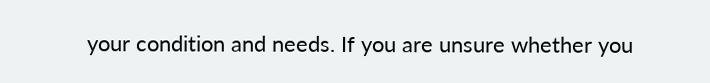your condition and needs. If you are unsure whether you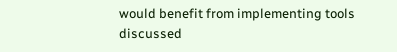would benefit from implementing tools discussed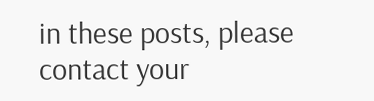in these posts, please contact your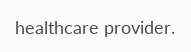healthcare provider.